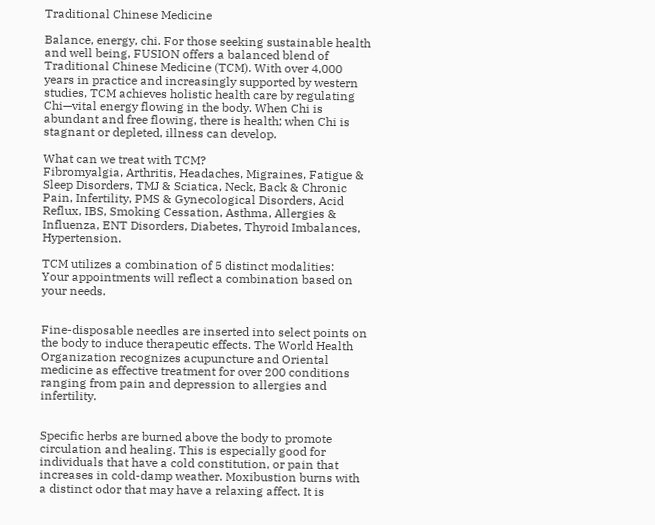Traditional Chinese Medicine

Balance, energy, chi. For those seeking sustainable health and well being, FUSION offers a balanced blend of Traditional Chinese Medicine (TCM). With over 4,000 years in practice and increasingly supported by western studies, TCM achieves holistic health care by regulating Chi—vital energy flowing in the body. When Chi is abundant and free flowing, there is health; when Chi is stagnant or depleted, illness can develop.

What can we treat with TCM?
Fibromyalgia, Arthritis, Headaches, Migraines, Fatigue & Sleep Disorders, TMJ & Sciatica, Neck, Back & Chronic Pain, Infertility, PMS & Gynecological Disorders, Acid Reflux, IBS, Smoking Cessation, Asthma, Allergies & Influenza, ENT Disorders, Diabetes, Thyroid Imbalances, Hypertension.

TCM utilizes a combination of 5 distinct modalities:
Your appointments will reflect a combination based on your needs.


Fine-disposable needles are inserted into select points on the body to induce therapeutic effects. The World Health Organization recognizes acupuncture and Oriental medicine as effective treatment for over 200 conditions ranging from pain and depression to allergies and infertility.


Specific herbs are burned above the body to promote circulation and healing. This is especially good for individuals that have a cold constitution, or pain that increases in cold-damp weather. Moxibustion burns with a distinct odor that may have a relaxing affect. It is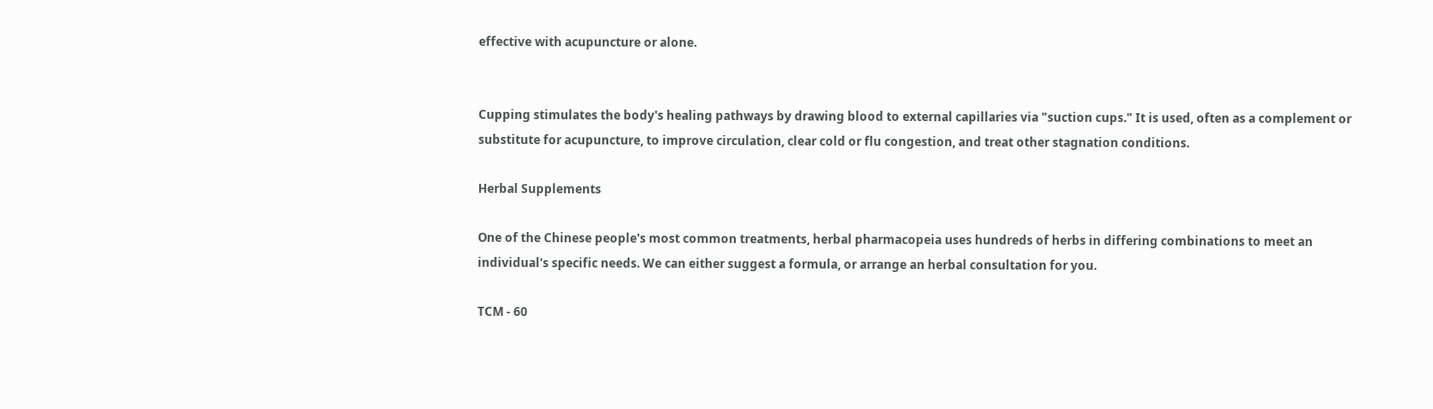effective with acupuncture or alone.


Cupping stimulates the body's healing pathways by drawing blood to external capillaries via "suction cups." It is used, often as a complement or substitute for acupuncture, to improve circulation, clear cold or flu congestion, and treat other stagnation conditions.

Herbal Supplements

One of the Chinese people's most common treatments, herbal pharmacopeia uses hundreds of herbs in differing combinations to meet an individual's specific needs. We can either suggest a formula, or arrange an herbal consultation for you.

TCM - 60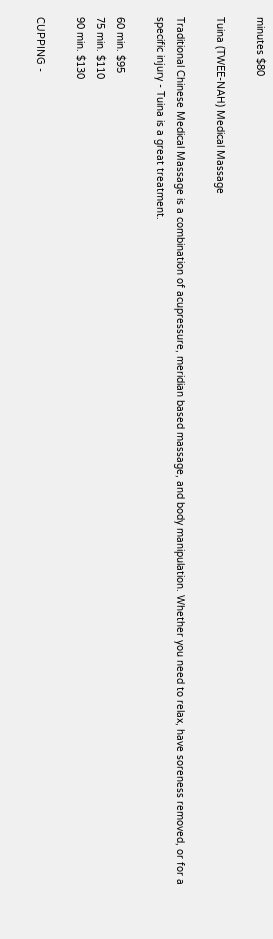minutes $80

Tuina (TWEE-NAH) Medical Massage

Traditional Chinese Medical Massage is a combination of acupressure, meridian based massage, and body manipulation. Whether you need to relax, have soreness removed, or for a specific injury - Tuina is a great treatment.

60 min. $95
75 min. $110
90 min. $130

CUPPING -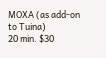MOXA (as add-on to Tuina)
20 min. $30